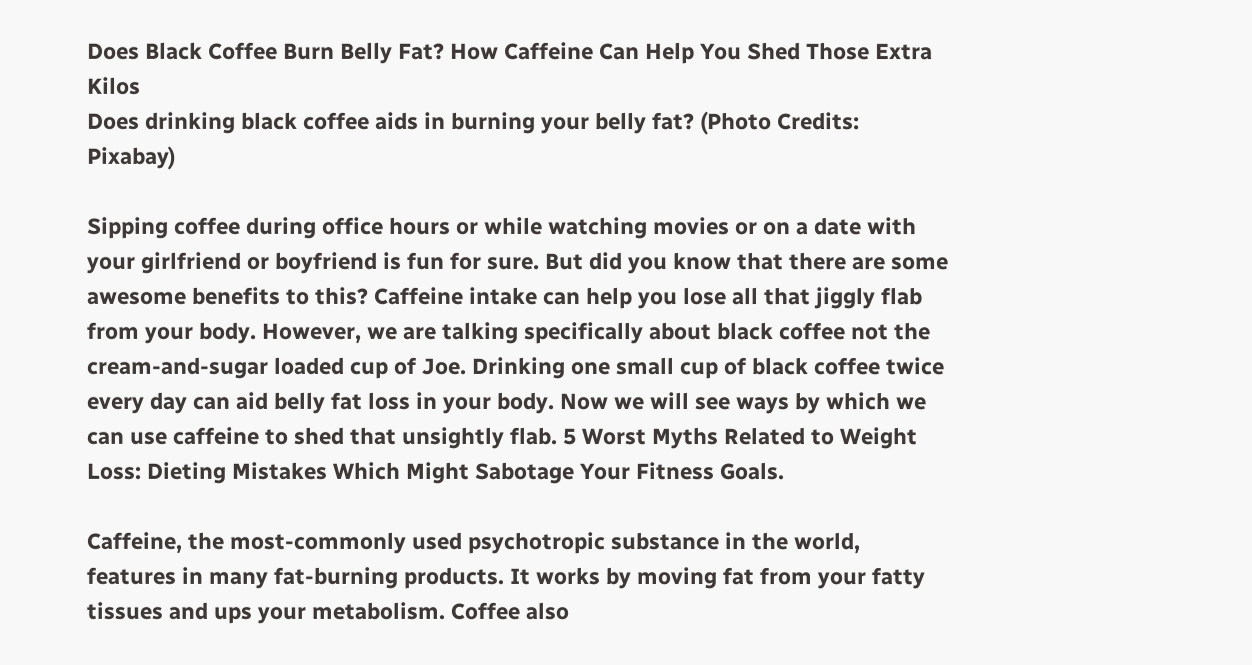Does Black Coffee Burn Belly Fat? How Caffeine Can Help You Shed Those Extra Kilos
Does drinking black coffee aids in burning your belly fat? (Photo Credits: Pixabay)

Sipping coffee during office hours or while watching movies or on a date with your girlfriend or boyfriend is fun for sure. But did you know that there are some awesome benefits to this? Caffeine intake can help you lose all that jiggly flab from your body. However, we are talking specifically about black coffee not the cream-and-sugar loaded cup of Joe. Drinking one small cup of black coffee twice every day can aid belly fat loss in your body. Now we will see ways by which we can use caffeine to shed that unsightly flab. 5 Worst Myths Related to Weight Loss: Dieting Mistakes Which Might Sabotage Your Fitness Goals.

Caffeine, the most-commonly used psychotropic substance in the world, features in many fat-burning products. It works by moving fat from your fatty tissues and ups your metabolism. Coffee also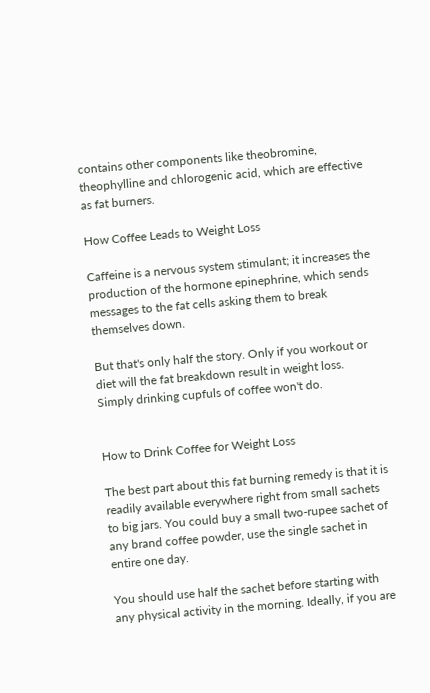contains other components like theobromine, theophylline and chlorogenic acid, which are effective as fat burners.

How Coffee Leads to Weight Loss

Caffeine is a nervous system stimulant; it increases the production of the hormone epinephrine, which sends messages to the fat cells asking them to break themselves down.

But that's only half the story. Only if you workout or diet will the fat breakdown result in weight loss. Simply drinking cupfuls of coffee won't do.


How to Drink Coffee for Weight Loss

The best part about this fat burning remedy is that it is readily available everywhere right from small sachets to big jars. You could buy a small two-rupee sachet of any brand coffee powder, use the single sachet in entire one day.

You should use half the sachet before starting with any physical activity in the morning. Ideally, if you are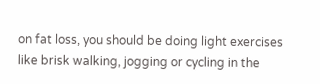on fat loss, you should be doing light exercises like brisk walking, jogging or cycling in the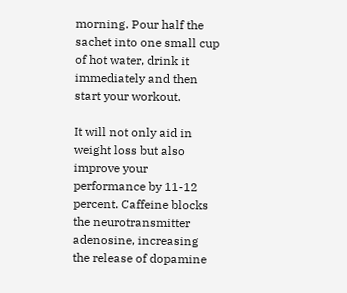morning. Pour half the sachet into one small cup of hot water, drink it immediately and then start your workout.

It will not only aid in weight loss but also improve your performance by 11-12 percent. Caffeine blocks the neurotransmitter adenosine, increasing the release of dopamine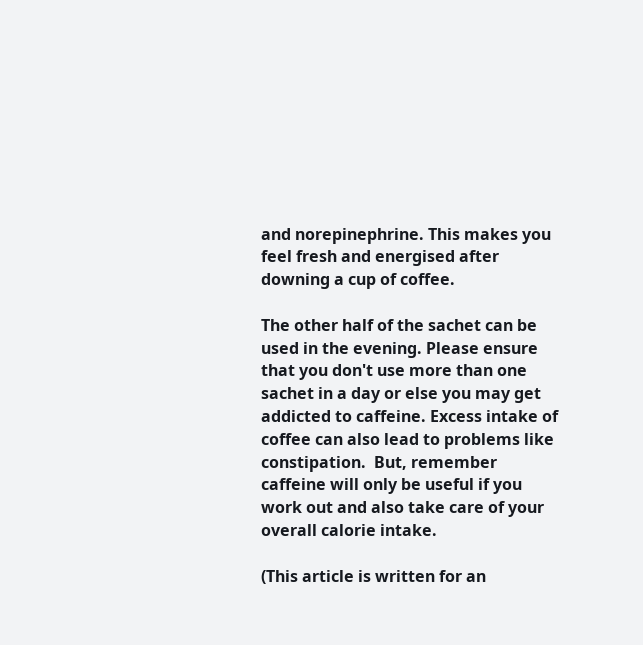and norepinephrine. This makes you feel fresh and energised after downing a cup of coffee.

The other half of the sachet can be used in the evening. Please ensure that you don't use more than one sachet in a day or else you may get addicted to caffeine. Excess intake of coffee can also lead to problems like constipation.  But, remember caffeine will only be useful if you work out and also take care of your overall calorie intake.

(This article is written for an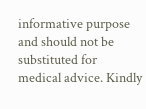informative purpose and should not be substituted for medical advice. Kindly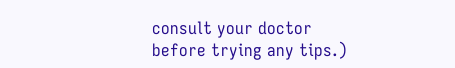consult your doctor before trying any tips.)